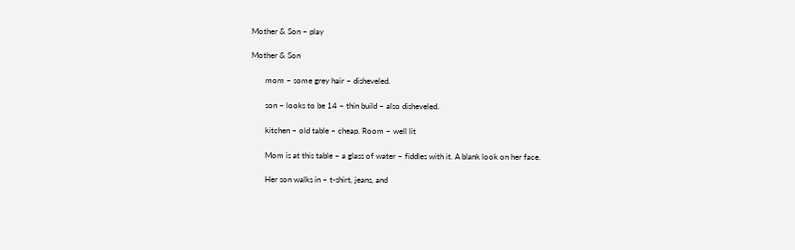Mother & Son – play

Mother & Son

       mom – some grey hair – disheveled.

       son – looks to be 14 – thin build – also disheveled.

       kitchen – old table – cheap. Room – well lit

       Mom is at this table – a glass of water – fiddles with it. A blank look on her face.

       Her son walks in – t-shirt, jeans, and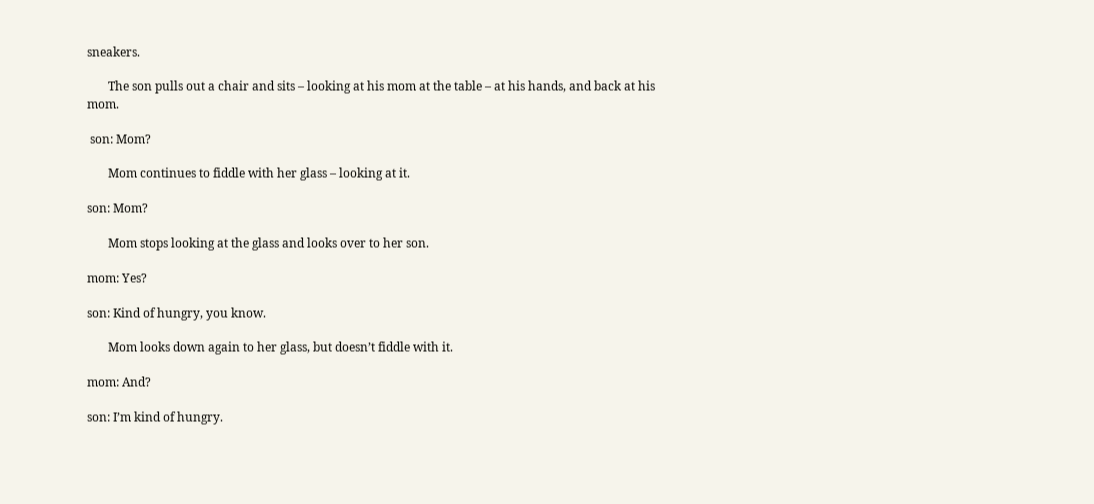sneakers.

       The son pulls out a chair and sits – looking at his mom at the table – at his hands, and back at his mom.

 son: Mom?

       Mom continues to fiddle with her glass – looking at it.

son: Mom?

       Mom stops looking at the glass and looks over to her son.

mom: Yes?

son: Kind of hungry, you know.

       Mom looks down again to her glass, but doesn’t fiddle with it.

mom: And?

son: I’m kind of hungry.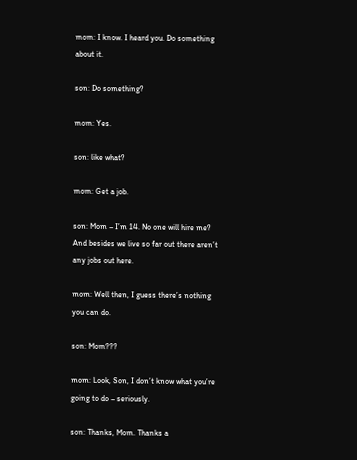mom: I know. I heard you. Do something about it.

son: Do something?

mom: Yes.

son: like what?

mom: Get a job.

son: Mom – I’m 14. No one will hire me? And besides we live so far out there aren’t any jobs out here.

mom: Well then, I guess there’s nothing you can do.

son: Mom???

mom: Look, Son, I don’t know what you’re going to do – seriously.

son: Thanks, Mom. Thanks a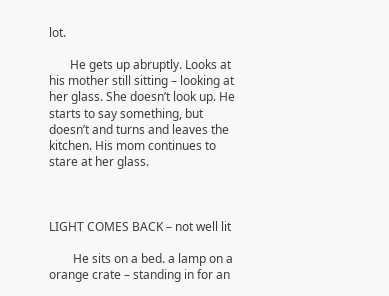lot.

       He gets up abruptly. Looks at his mother still sitting – looking at her glass. She doesn’t look up. He starts to say something, but doesn’t and turns and leaves the kitchen. His mom continues to stare at her glass.



LIGHT COMES BACK – not well lit

        He sits on a bed. a lamp on a orange crate – standing in for an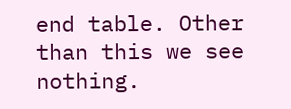end table. Other than this we see nothing.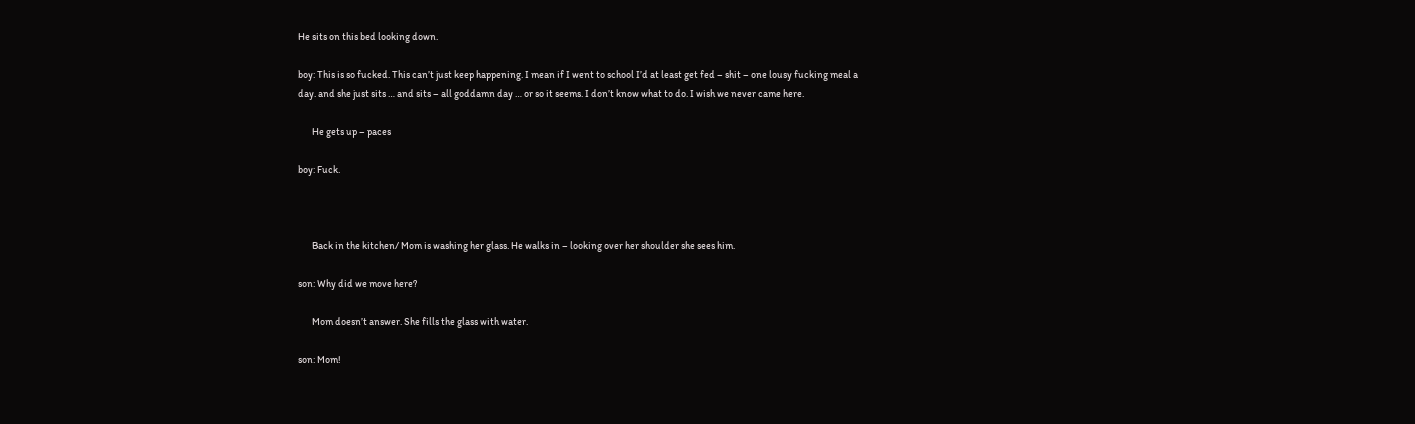He sits on this bed looking down.

boy: This is so fucked. This can’t just keep happening. I mean if I went to school I’d at least get fed – shit – one lousy fucking meal a day. and she just sits … and sits – all goddamn day … or so it seems. I don’t know what to do. I wish we never came here.

       He gets up – paces

boy: Fuck.



       Back in the kitchen/ Mom is washing her glass. He walks in – looking over her shoulder she sees him.

son: Why did we move here?

       Mom doesn’t answer. She fills the glass with water.

son: Mom!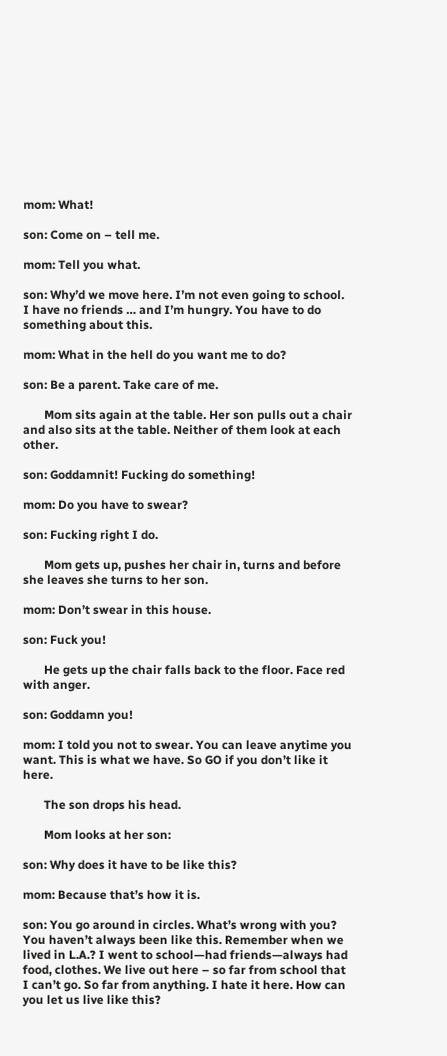mom: What!

son: Come on – tell me.

mom: Tell you what.

son: Why’d we move here. I’m not even going to school. I have no friends … and I’m hungry. You have to do something about this.

mom: What in the hell do you want me to do?

son: Be a parent. Take care of me.

       Mom sits again at the table. Her son pulls out a chair and also sits at the table. Neither of them look at each other.

son: Goddamnit! Fucking do something!

mom: Do you have to swear?

son: Fucking right I do.

       Mom gets up, pushes her chair in, turns and before she leaves she turns to her son.

mom: Don’t swear in this house.

son: Fuck you!

       He gets up the chair falls back to the floor. Face red with anger.

son: Goddamn you!

mom: I told you not to swear. You can leave anytime you want. This is what we have. So GO if you don’t like it here.

       The son drops his head.

       Mom looks at her son:

son: Why does it have to be like this?

mom: Because that’s how it is.

son: You go around in circles. What’s wrong with you? You haven’t always been like this. Remember when we lived in L.A.? I went to school—had friends—always had food, clothes. We live out here – so far from school that I can’t go. So far from anything. I hate it here. How can you let us live like this?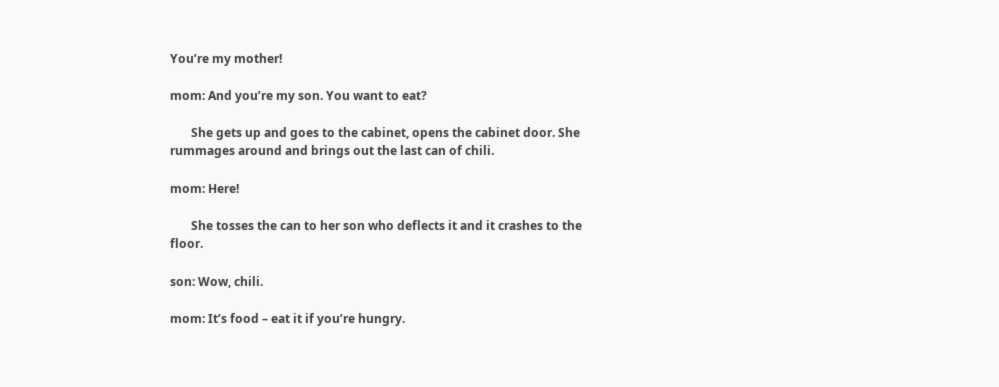You’re my mother!

mom: And you’re my son. You want to eat?

       She gets up and goes to the cabinet, opens the cabinet door. She rummages around and brings out the last can of chili.

mom: Here!

       She tosses the can to her son who deflects it and it crashes to the floor.

son: Wow, chili.

mom: It’s food – eat it if you’re hungry.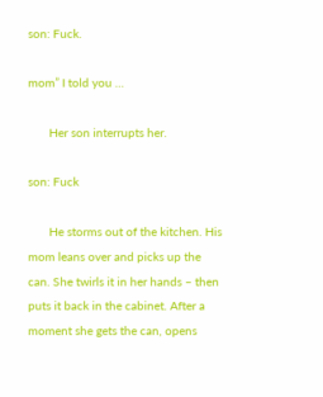son: Fuck.

mom” I told you …

       Her son interrupts her.

son: Fuck

       He storms out of the kitchen. His mom leans over and picks up the can. She twirls it in her hands – then puts it back in the cabinet. After a moment she gets the can, opens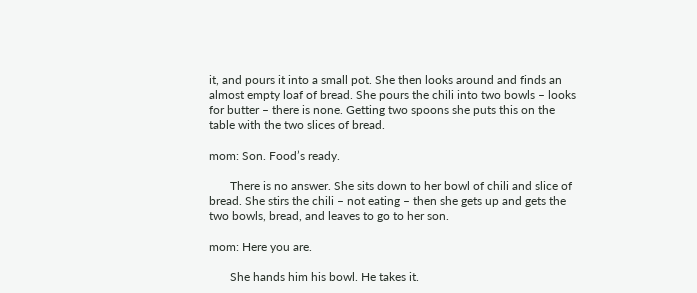it, and pours it into a small pot. She then looks around and finds an almost empty loaf of bread. She pours the chili into two bowls – looks for butter – there is none. Getting two spoons she puts this on the table with the two slices of bread.

mom: Son. Food’s ready.

       There is no answer. She sits down to her bowl of chili and slice of bread. She stirs the chili – not eating – then she gets up and gets the two bowls, bread, and leaves to go to her son.

mom: Here you are.

       She hands him his bowl. He takes it.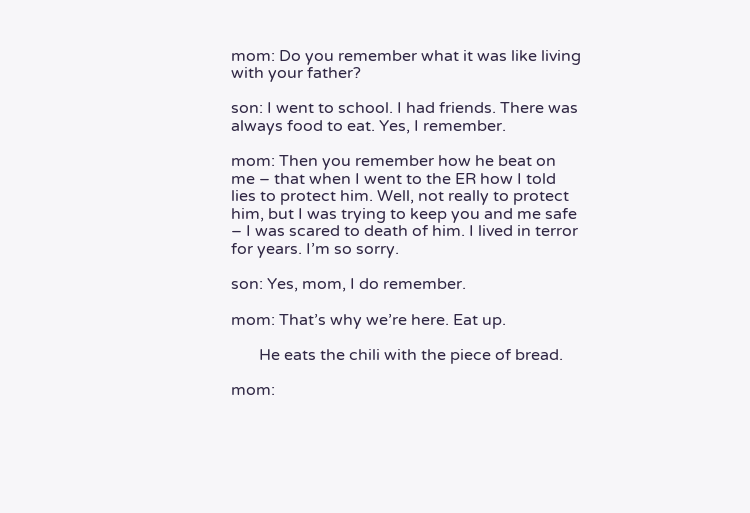mom: Do you remember what it was like living with your father?

son: I went to school. I had friends. There was always food to eat. Yes, I remember.

mom: Then you remember how he beat on me – that when I went to the ER how I told lies to protect him. Well, not really to protect him, but I was trying to keep you and me safe – I was scared to death of him. I lived in terror for years. I’m so sorry.

son: Yes, mom, I do remember.

mom: That’s why we’re here. Eat up.

       He eats the chili with the piece of bread.

mom: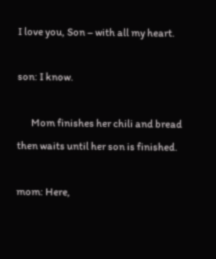I love you, Son – with all my heart.

son: I know.

       Mom finishes her chili and bread then waits until her son is finished.

mom: Here,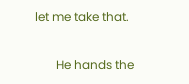let me take that.

       He hands the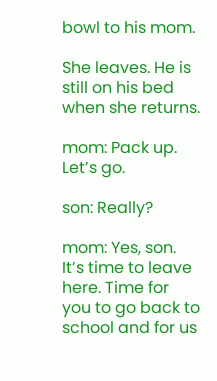bowl to his mom.

She leaves. He is still on his bed when she returns.

mom: Pack up. Let’s go.

son: Really?

mom: Yes, son. It’s time to leave here. Time for you to go back to school and for us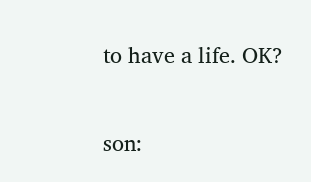to have a life. OK?

son: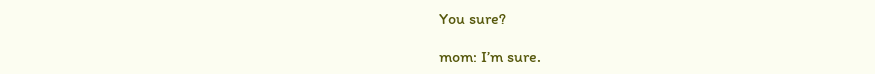You sure?

mom: I’m sure.